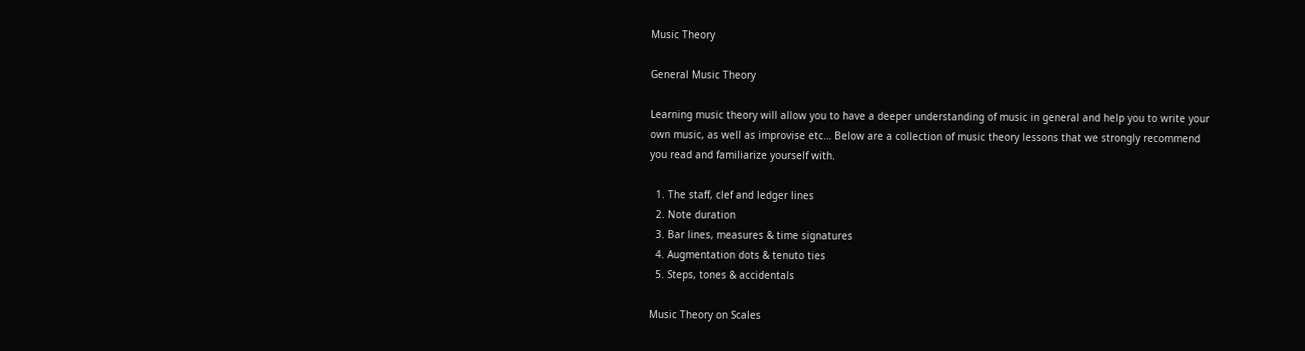Music Theory

General Music Theory

Learning music theory will allow you to have a deeper understanding of music in general and help you to write your own music, as well as improvise etc… Below are a collection of music theory lessons that we strongly recommend you read and familiarize yourself with.

  1. The staff, clef and ledger lines
  2. Note duration
  3. Bar lines, measures & time signatures
  4. Augmentation dots & tenuto ties
  5. Steps, tones & accidentals

Music Theory on Scales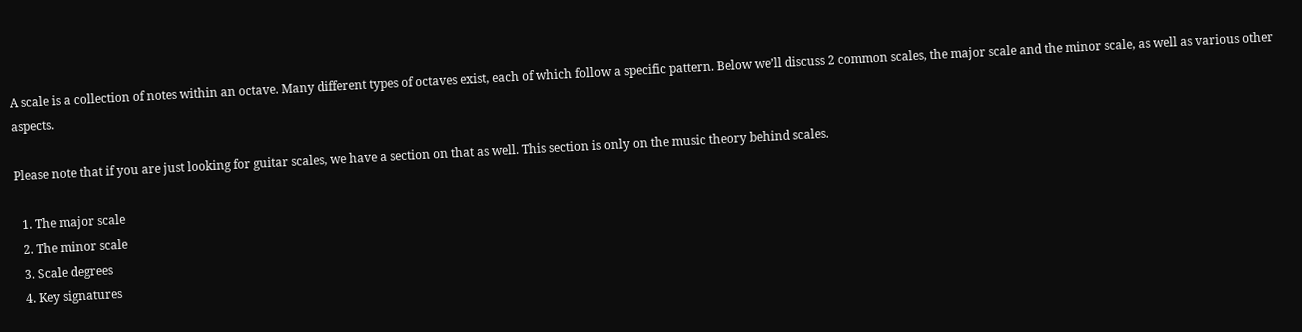A scale is a collection of notes within an octave. Many different types of octaves exist, each of which follow a specific pattern. Below we’ll discuss 2 common scales, the major scale and the minor scale, as well as various other aspects.

Please note that if you are just looking for guitar scales, we have a section on that as well. This section is only on the music theory behind scales.

  1. The major scale
  2. The minor scale
  3. Scale degrees
  4. Key signatures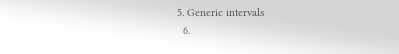5. Generic intervals
  6.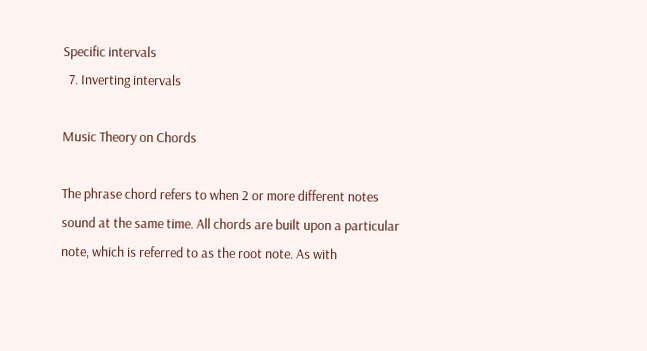Specific intervals
  7. Inverting intervals

Music Theory on Chords

The phrase chord refers to when 2 or more different notes sound at the same time. All chords are built upon a particular note, which is referred to as the root note. As with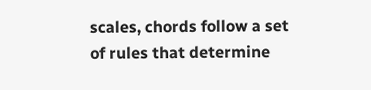scales, chords follow a set of rules that determine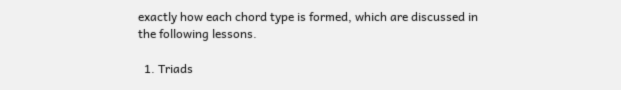exactly how each chord type is formed, which are discussed in the following lessons.

  1. Triads